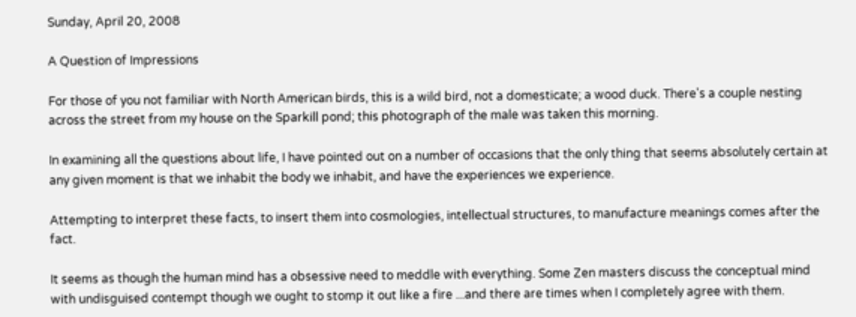Sunday, April 20, 2008

A Question of Impressions

For those of you not familiar with North American birds, this is a wild bird, not a domesticate; a wood duck. There's a couple nesting across the street from my house on the Sparkill pond; this photograph of the male was taken this morning.

In examining all the questions about life, I have pointed out on a number of occasions that the only thing that seems absolutely certain at any given moment is that we inhabit the body we inhabit, and have the experiences we experience.

Attempting to interpret these facts, to insert them into cosmologies, intellectual structures, to manufacture meanings comes after the fact.

It seems as though the human mind has a obsessive need to meddle with everything. Some Zen masters discuss the conceptual mind with undisguised contempt though we ought to stomp it out like a fire ...and there are times when I completely agree with them.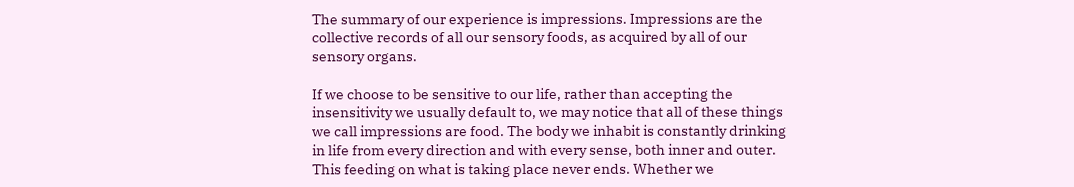The summary of our experience is impressions. Impressions are the collective records of all our sensory foods, as acquired by all of our sensory organs.

If we choose to be sensitive to our life, rather than accepting the insensitivity we usually default to, we may notice that all of these things we call impressions are food. The body we inhabit is constantly drinking in life from every direction and with every sense, both inner and outer. This feeding on what is taking place never ends. Whether we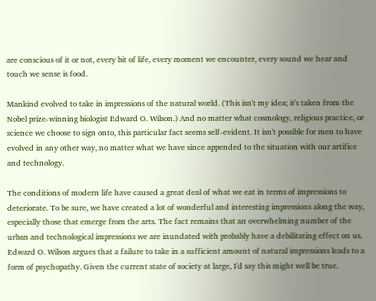are conscious of it or not, every bit of life, every moment we encounter, every sound we hear and touch we sense is food.

Mankind evolved to take in impressions of the natural world. (This isn't my idea; it's taken from the Nobel prize-winning biologist Edward O. Wilson.) And no matter what cosmology, religious practice, or science we choose to sign onto, this particular fact seems self-evident. It isn't possible for men to have evolved in any other way, no matter what we have since appended to the situation with our artifice and technology.

The conditions of modern life have caused a great deal of what we eat in terms of impressions to deteriorate. To be sure, we have created a lot of wonderful and interesting impressions along the way, especially those that emerge from the arts. The fact remains that an overwhelming number of the urban and technological impressions we are inundated with probably have a debilitating effect on us. Edward O. Wilson argues that a failure to take in a sufficient amount of natural impressions leads to a form of psychopathy. Given the current state of society at large, I'd say this might well be true.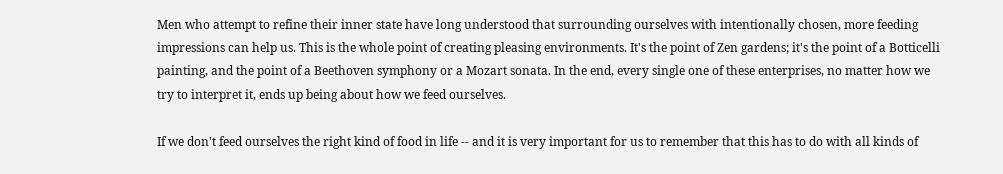Men who attempt to refine their inner state have long understood that surrounding ourselves with intentionally chosen, more feeding impressions can help us. This is the whole point of creating pleasing environments. It's the point of Zen gardens; it's the point of a Botticelli painting, and the point of a Beethoven symphony or a Mozart sonata. In the end, every single one of these enterprises, no matter how we try to interpret it, ends up being about how we feed ourselves.

If we don't feed ourselves the right kind of food in life -- and it is very important for us to remember that this has to do with all kinds of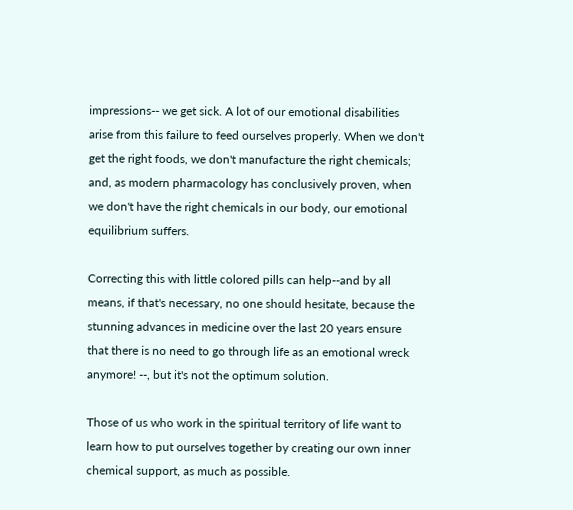impressions-- we get sick. A lot of our emotional disabilities arise from this failure to feed ourselves properly. When we don't get the right foods, we don't manufacture the right chemicals; and, as modern pharmacology has conclusively proven, when we don't have the right chemicals in our body, our emotional equilibrium suffers.

Correcting this with little colored pills can help--and by all means, if that's necessary, no one should hesitate, because the stunning advances in medicine over the last 20 years ensure that there is no need to go through life as an emotional wreck anymore! --, but it's not the optimum solution.

Those of us who work in the spiritual territory of life want to learn how to put ourselves together by creating our own inner chemical support, as much as possible.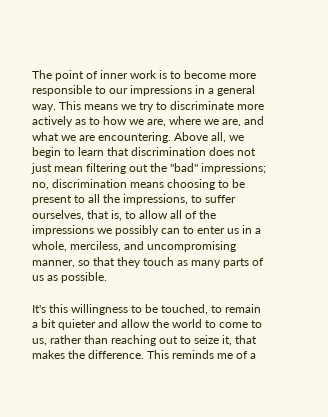The point of inner work is to become more responsible to our impressions in a general way. This means we try to discriminate more actively as to how we are, where we are, and what we are encountering. Above all, we begin to learn that discrimination does not just mean filtering out the "bad" impressions; no, discrimination means choosing to be present to all the impressions, to suffer ourselves, that is, to allow all of the impressions we possibly can to enter us in a whole, merciless, and uncompromising manner, so that they touch as many parts of us as possible.

It's this willingness to be touched, to remain a bit quieter and allow the world to come to us, rather than reaching out to seize it, that makes the difference. This reminds me of a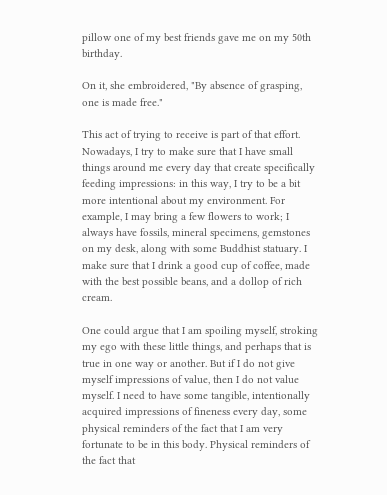pillow one of my best friends gave me on my 50th birthday.

On it, she embroidered, "By absence of grasping, one is made free."

This act of trying to receive is part of that effort. Nowadays, I try to make sure that I have small things around me every day that create specifically feeding impressions: in this way, I try to be a bit more intentional about my environment. For example, I may bring a few flowers to work; I always have fossils, mineral specimens, gemstones on my desk, along with some Buddhist statuary. I make sure that I drink a good cup of coffee, made with the best possible beans, and a dollop of rich cream.

One could argue that I am spoiling myself, stroking my ego with these little things, and perhaps that is true in one way or another. But if I do not give myself impressions of value, then I do not value myself. I need to have some tangible, intentionally acquired impressions of fineness every day, some physical reminders of the fact that I am very fortunate to be in this body. Physical reminders of the fact that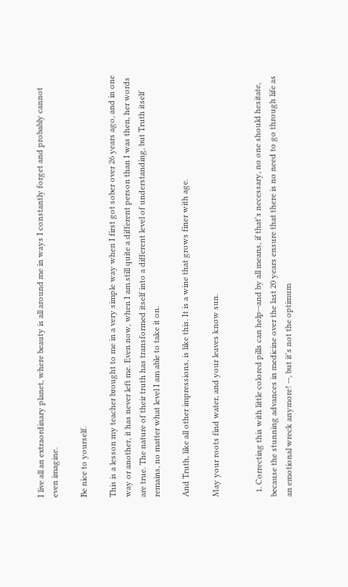I live all an extraordinary planet, where beauty is all around me in ways I constantly forget and probably cannot even imagine.

Be nice to yourself.

This is a lesson my teacher brought to me in a very simple way when I first got sober over 26 years ago, and in one way or another, it has never left me. Even now, when I am still quite a different person than I was then, her words are true. The nature of their truth has transformed itself into a different level of understanding, but Truth itself remains, no matter what level I am able to take it on.

And Truth, like all other impressions, is like this. It is a wine that grows finer with age.

May your roots find water, and your leaves know sun.


  1. Correcting this with little colored pills can help--and by all means, if that's necessary, no one should hesitate, because the stunning advances in medicine over the last 20 years ensure that there is no need to go through life as an emotional wreck anymore! --, but it's not the optimum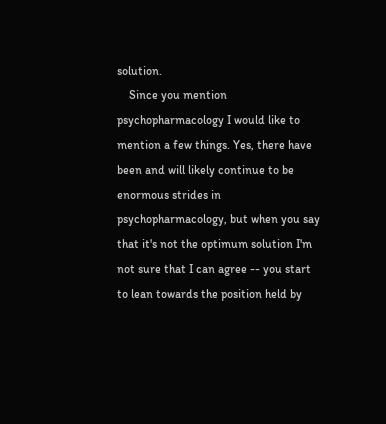solution.
    Since you mention psychopharmacology I would like to mention a few things. Yes, there have been and will likely continue to be enormous strides in psychopharmacology, but when you say that it's not the optimum solution I'm not sure that I can agree -- you start to lean towards the position held by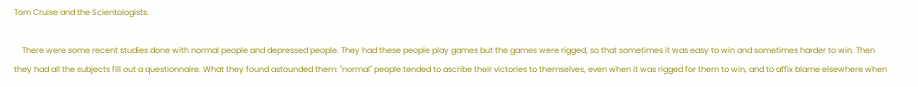Tom Cruise and the Scientologists.

    There were some recent studies done with normal people and depressed people. They had these people play games but the games were rigged, so that sometimes it was easy to win and sometimes harder to win. Then they had all the subjects fill out a questionnaire. What they found astounded them: "normal" people tended to ascribe their victories to themselves, even when it was rigged for them to win, and to affix blame elsewhere when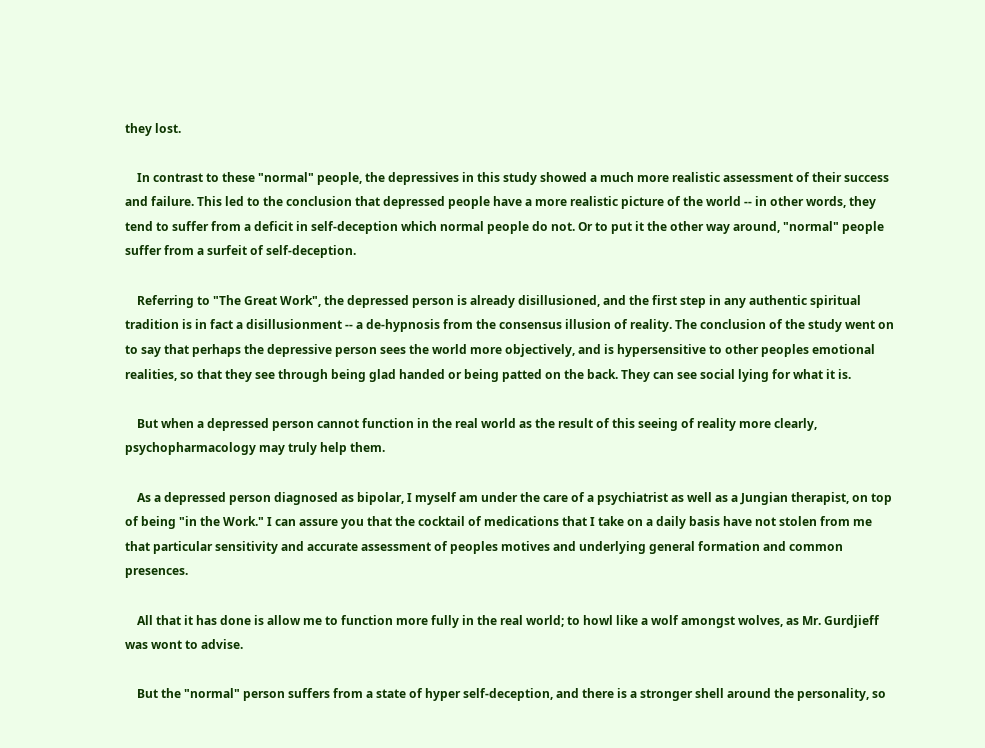they lost.

    In contrast to these "normal" people, the depressives in this study showed a much more realistic assessment of their success and failure. This led to the conclusion that depressed people have a more realistic picture of the world -- in other words, they tend to suffer from a deficit in self-deception which normal people do not. Or to put it the other way around, "normal" people suffer from a surfeit of self-deception.

    Referring to "The Great Work", the depressed person is already disillusioned, and the first step in any authentic spiritual tradition is in fact a disillusionment -- a de-hypnosis from the consensus illusion of reality. The conclusion of the study went on to say that perhaps the depressive person sees the world more objectively, and is hypersensitive to other peoples emotional realities, so that they see through being glad handed or being patted on the back. They can see social lying for what it is.

    But when a depressed person cannot function in the real world as the result of this seeing of reality more clearly, psychopharmacology may truly help them.

    As a depressed person diagnosed as bipolar, I myself am under the care of a psychiatrist as well as a Jungian therapist, on top of being "in the Work." I can assure you that the cocktail of medications that I take on a daily basis have not stolen from me that particular sensitivity and accurate assessment of peoples motives and underlying general formation and common presences.

    All that it has done is allow me to function more fully in the real world; to howl like a wolf amongst wolves, as Mr. Gurdjieff was wont to advise.

    But the "normal" person suffers from a state of hyper self-deception, and there is a stronger shell around the personality, so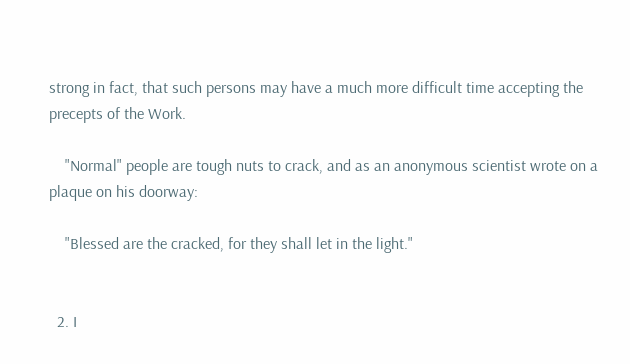strong in fact, that such persons may have a much more difficult time accepting the precepts of the Work.

    "Normal" people are tough nuts to crack, and as an anonymous scientist wrote on a plaque on his doorway:

    "Blessed are the cracked, for they shall let in the light."


  2. I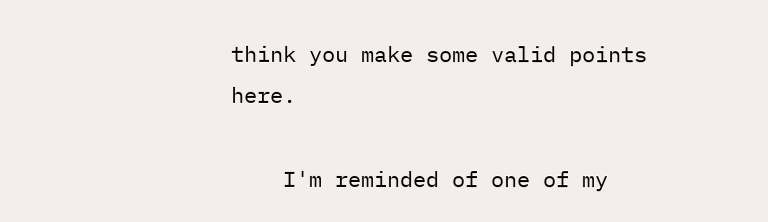think you make some valid points here.

    I'm reminded of one of my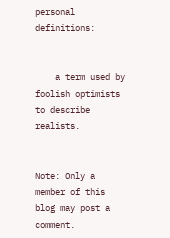personal definitions:


    a term used by foolish optimists to describe realists.


Note: Only a member of this blog may post a comment.